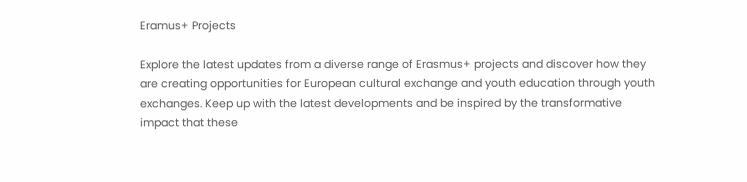Eramus+ Projects

Explore the latest updates from a diverse range of Erasmus+ projects and discover how they are creating opportunities for European cultural exchange and youth education through youth exchanges. Keep up with the latest developments and be inspired by the transformative impact that these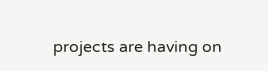projects are having on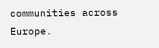communities across Europe.